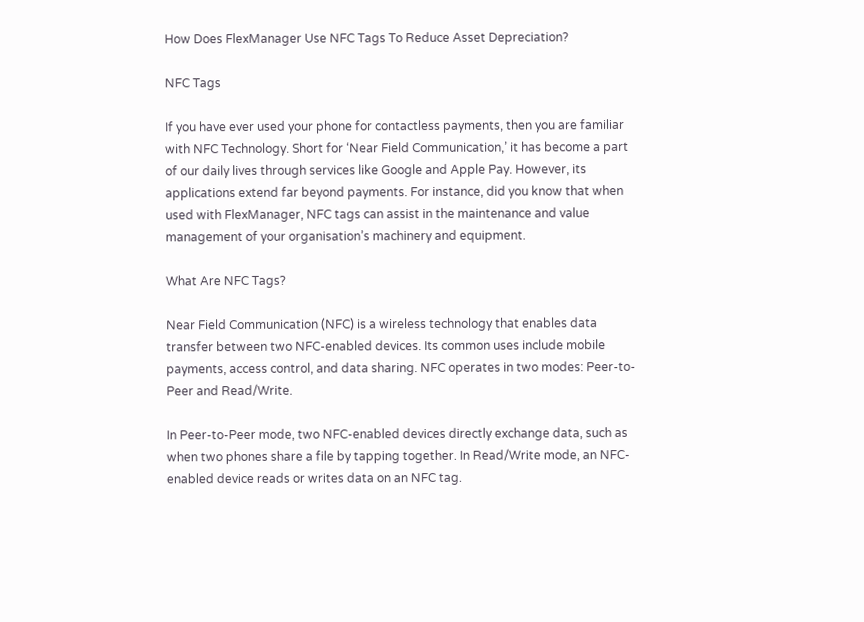How Does FlexManager Use NFC Tags To Reduce Asset Depreciation?

NFC Tags

If you have ever used your phone for contactless payments, then you are familiar with NFC Technology. Short for ‘Near Field Communication,’ it has become a part of our daily lives through services like Google and Apple Pay. However, its applications extend far beyond payments. For instance, did you know that when used with FlexManager, NFC tags can assist in the maintenance and value management of your organisation’s machinery and equipment.

What Are NFC Tags?

Near Field Communication (NFC) is a wireless technology that enables data transfer between two NFC-enabled devices. Its common uses include mobile payments, access control, and data sharing. NFC operates in two modes: Peer-to-Peer and Read/Write.

In Peer-to-Peer mode, two NFC-enabled devices directly exchange data, such as when two phones share a file by tapping together. In Read/Write mode, an NFC-enabled device reads or writes data on an NFC tag.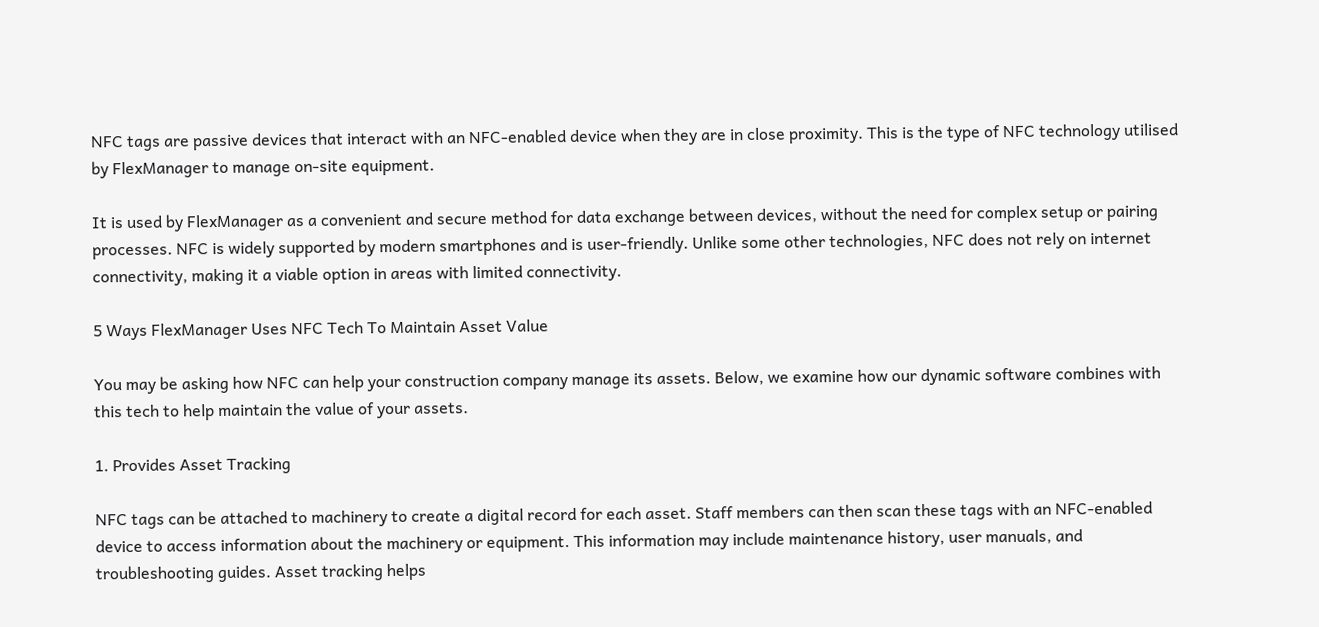NFC tags are passive devices that interact with an NFC-enabled device when they are in close proximity. This is the type of NFC technology utilised by FlexManager to manage on-site equipment.

It is used by FlexManager as a convenient and secure method for data exchange between devices, without the need for complex setup or pairing processes. NFC is widely supported by modern smartphones and is user-friendly. Unlike some other technologies, NFC does not rely on internet connectivity, making it a viable option in areas with limited connectivity.

5 Ways FlexManager Uses NFC Tech To Maintain Asset Value

You may be asking how NFC can help your construction company manage its assets. Below, we examine how our dynamic software combines with this tech to help maintain the value of your assets.

1. Provides Asset Tracking

NFC tags can be attached to machinery to create a digital record for each asset. Staff members can then scan these tags with an NFC-enabled device to access information about the machinery or equipment. This information may include maintenance history, user manuals, and troubleshooting guides. Asset tracking helps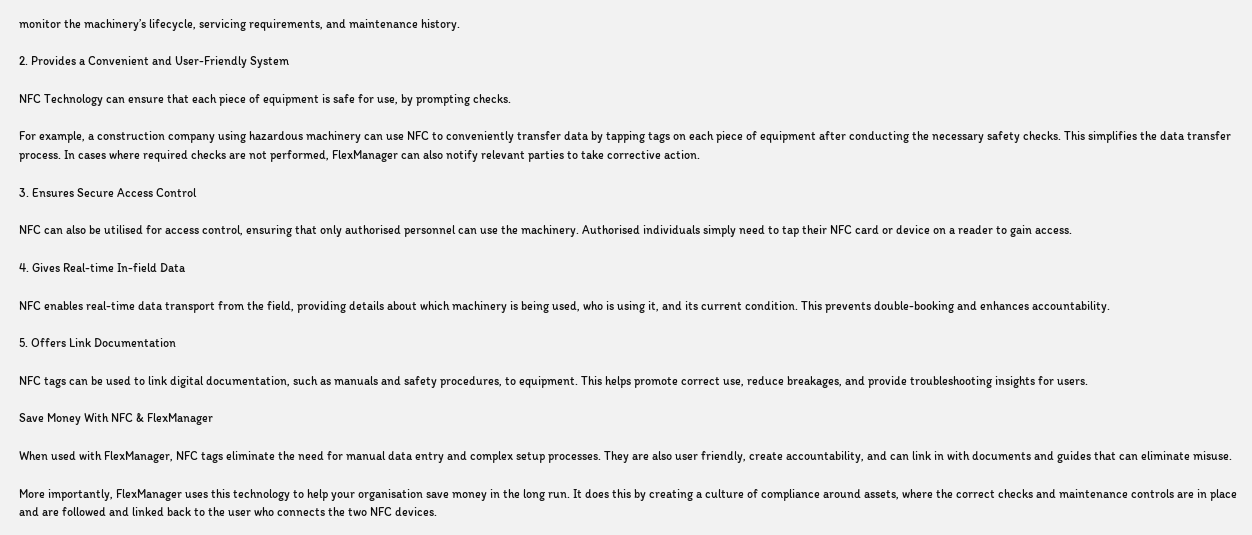monitor the machinery’s lifecycle, servicing requirements, and maintenance history.

2. Provides a Convenient and User-Friendly System

NFC Technology can ensure that each piece of equipment is safe for use, by prompting checks.

For example, a construction company using hazardous machinery can use NFC to conveniently transfer data by tapping tags on each piece of equipment after conducting the necessary safety checks. This simplifies the data transfer process. In cases where required checks are not performed, FlexManager can also notify relevant parties to take corrective action.

3. Ensures Secure Access Control

NFC can also be utilised for access control, ensuring that only authorised personnel can use the machinery. Authorised individuals simply need to tap their NFC card or device on a reader to gain access.

4. Gives Real-time In-field Data

NFC enables real-time data transport from the field, providing details about which machinery is being used, who is using it, and its current condition. This prevents double-booking and enhances accountability.

5. Offers Link Documentation

NFC tags can be used to link digital documentation, such as manuals and safety procedures, to equipment. This helps promote correct use, reduce breakages, and provide troubleshooting insights for users.

Save Money With NFC & FlexManager

When used with FlexManager, NFC tags eliminate the need for manual data entry and complex setup processes. They are also user friendly, create accountability, and can link in with documents and guides that can eliminate misuse.

More importantly, FlexManager uses this technology to help your organisation save money in the long run. It does this by creating a culture of compliance around assets, where the correct checks and maintenance controls are in place and are followed and linked back to the user who connects the two NFC devices.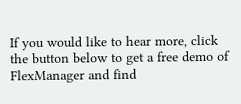If you would like to hear more, click the button below to get a free demo of FlexManager and find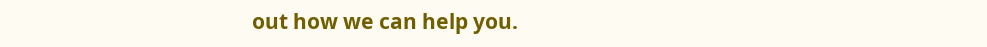out how we can help you.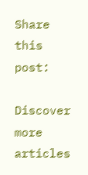Share this post:

Discover more articles